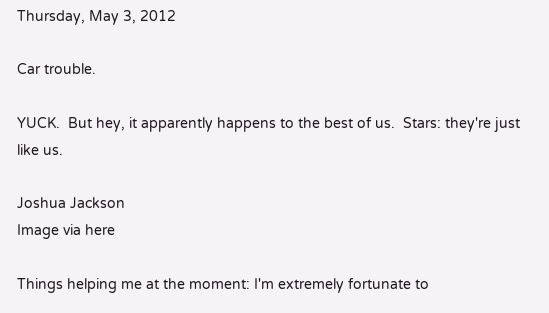Thursday, May 3, 2012

Car trouble.

YUCK.  But hey, it apparently happens to the best of us.  Stars: they're just like us.

Joshua Jackson
Image via here

Things helping me at the moment: I'm extremely fortunate to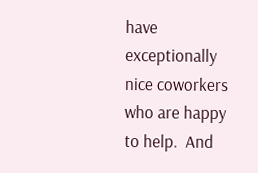have exceptionally nice coworkers who are happy to help.  And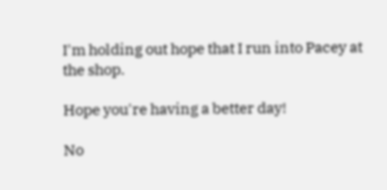I'm holding out hope that I run into Pacey at the shop.

Hope you're having a better day!

No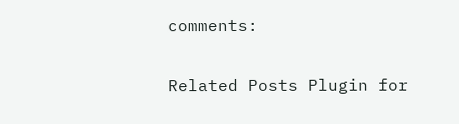comments:

Related Posts Plugin for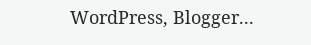WordPress, Blogger...